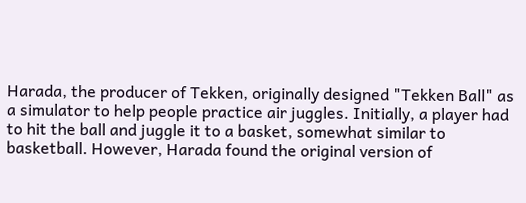Harada, the producer of Tekken, originally designed "Tekken Ball" as a simulator to help people practice air juggles. Initially, a player had to hit the ball and juggle it to a basket, somewhat similar to basketball. However, Harada found the original version of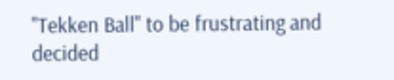"Tekken Ball" to be frustrating and decided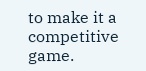to make it a competitive game.